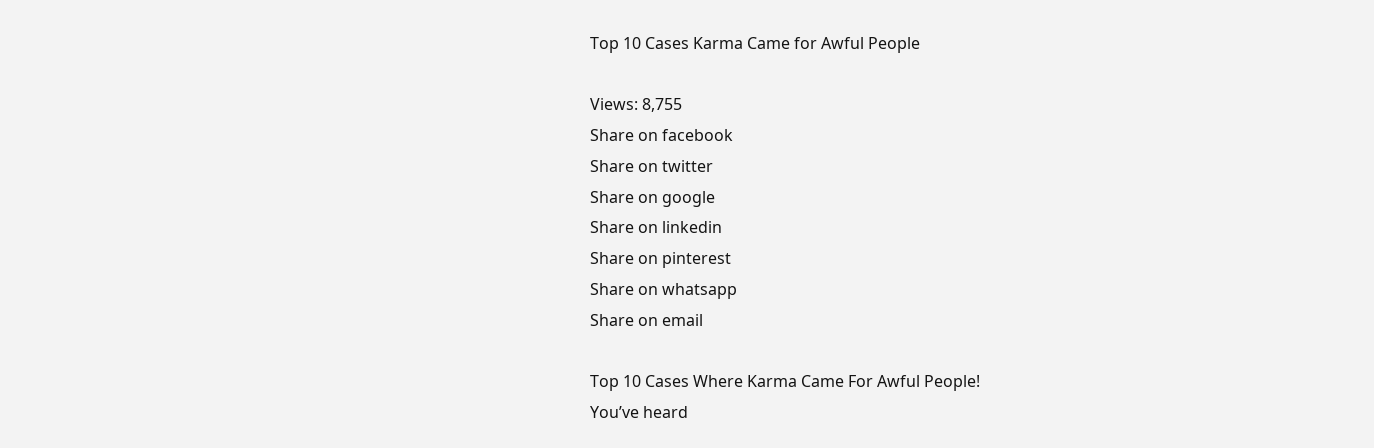Top 10 Cases Karma Came for Awful People

Views: 8,755
Share on facebook
Share on twitter
Share on google
Share on linkedin
Share on pinterest
Share on whatsapp
Share on email

Top 10 Cases Where Karma Came For Awful People!
You’ve heard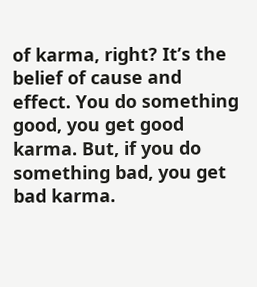of karma, right? It’s the belief of cause and effect. You do something good, you get good karma. But, if you do something bad, you get bad karma.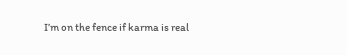I’m on the fence if karma is real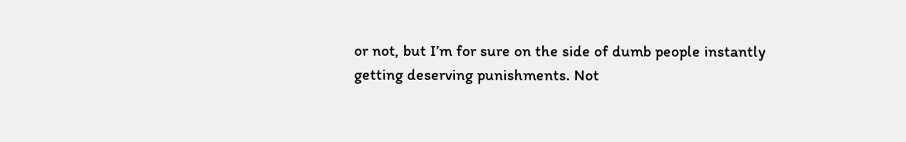or not, but I’m for sure on the side of dumb people instantly getting deserving punishments. Not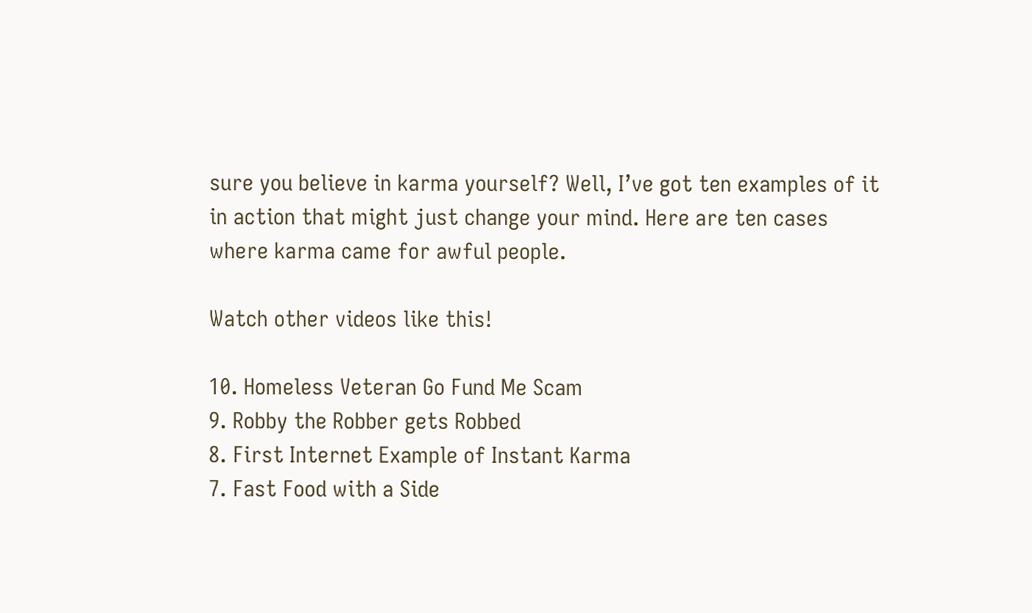sure you believe in karma yourself? Well, I’ve got ten examples of it in action that might just change your mind. Here are ten cases where karma came for awful people.

Watch other videos like this!

10. Homeless Veteran Go Fund Me Scam
9. Robby the Robber gets Robbed
8. First Internet Example of Instant Karma
7. Fast Food with a Side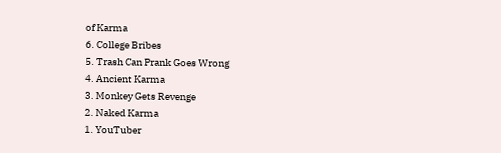of Karma
6. College Bribes
5. Trash Can Prank Goes Wrong
4. Ancient Karma
3. Monkey Gets Revenge
2. Naked Karma
1. YouTuber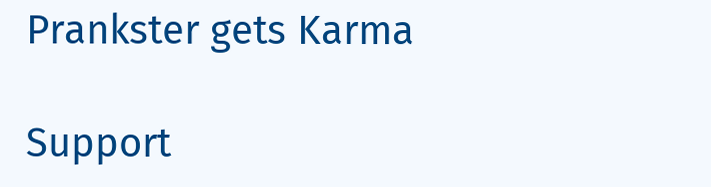Prankster gets Karma

Support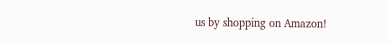us by shopping on Amazon!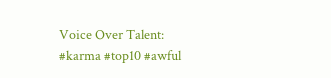Voice Over Talent:
#karma #top10 #awful